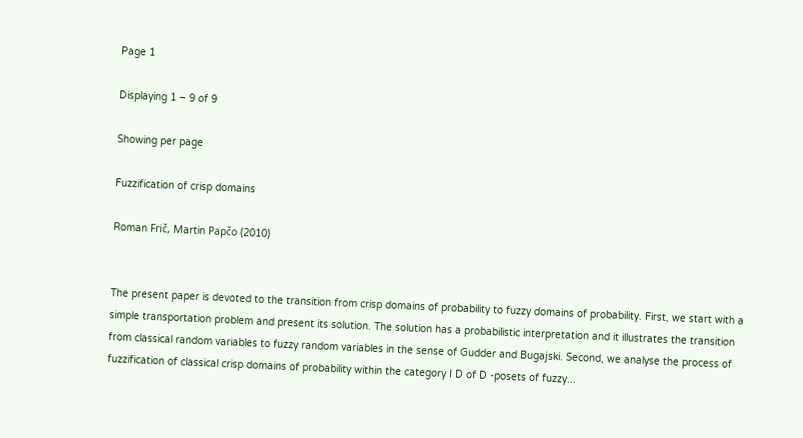Page 1

Displaying 1 – 9 of 9

Showing per page

Fuzzification of crisp domains

Roman Frič, Martin Papčo (2010)


The present paper is devoted to the transition from crisp domains of probability to fuzzy domains of probability. First, we start with a simple transportation problem and present its solution. The solution has a probabilistic interpretation and it illustrates the transition from classical random variables to fuzzy random variables in the sense of Gudder and Bugajski. Second, we analyse the process of fuzzification of classical crisp domains of probability within the category I D of D -posets of fuzzy...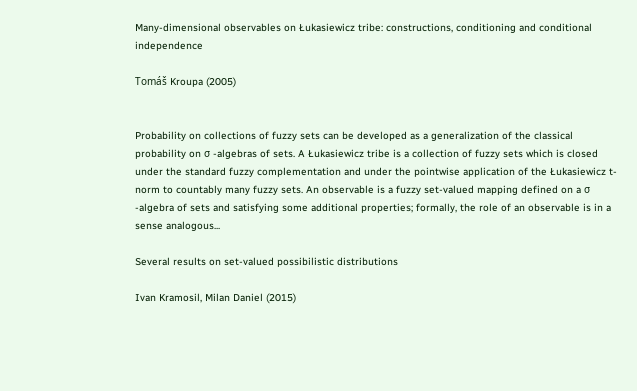Many-dimensional observables on Łukasiewicz tribe: constructions, conditioning and conditional independence

Tomáš Kroupa (2005)


Probability on collections of fuzzy sets can be developed as a generalization of the classical probability on σ -algebras of sets. A Łukasiewicz tribe is a collection of fuzzy sets which is closed under the standard fuzzy complementation and under the pointwise application of the Łukasiewicz t-norm to countably many fuzzy sets. An observable is a fuzzy set-valued mapping defined on a σ -algebra of sets and satisfying some additional properties; formally, the role of an observable is in a sense analogous...

Several results on set-valued possibilistic distributions

Ivan Kramosil, Milan Daniel (2015)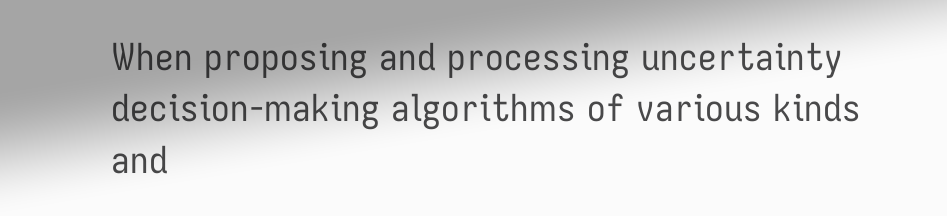When proposing and processing uncertainty decision-making algorithms of various kinds and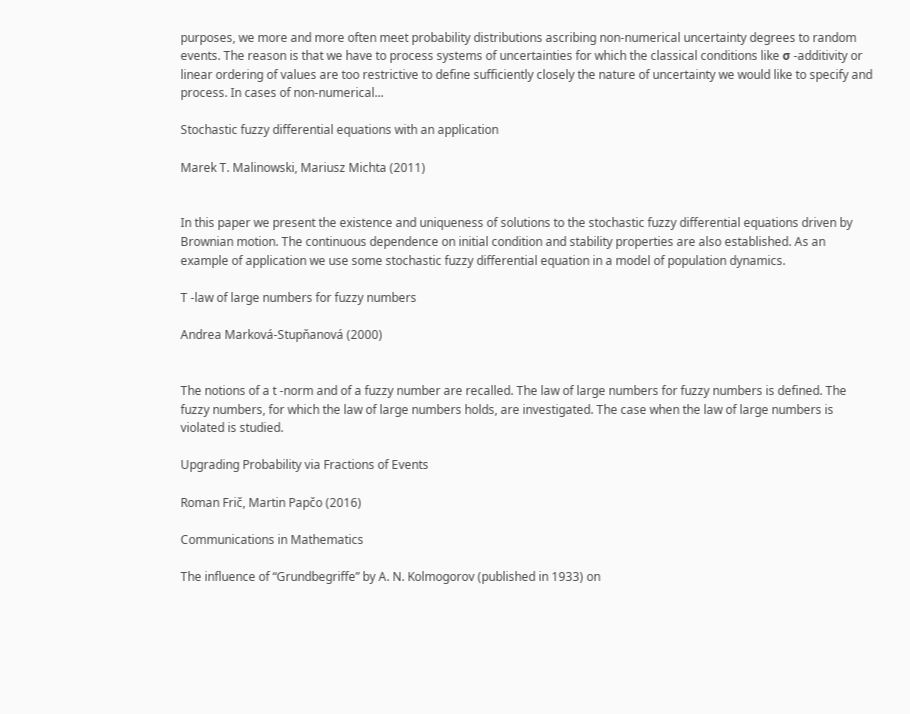purposes, we more and more often meet probability distributions ascribing non-numerical uncertainty degrees to random events. The reason is that we have to process systems of uncertainties for which the classical conditions like σ -additivity or linear ordering of values are too restrictive to define sufficiently closely the nature of uncertainty we would like to specify and process. In cases of non-numerical...

Stochastic fuzzy differential equations with an application

Marek T. Malinowski, Mariusz Michta (2011)


In this paper we present the existence and uniqueness of solutions to the stochastic fuzzy differential equations driven by Brownian motion. The continuous dependence on initial condition and stability properties are also established. As an example of application we use some stochastic fuzzy differential equation in a model of population dynamics.

T -law of large numbers for fuzzy numbers

Andrea Marková-Stupňanová (2000)


The notions of a t -norm and of a fuzzy number are recalled. The law of large numbers for fuzzy numbers is defined. The fuzzy numbers, for which the law of large numbers holds, are investigated. The case when the law of large numbers is violated is studied.

Upgrading Probability via Fractions of Events

Roman Frič, Martin Papčo (2016)

Communications in Mathematics

The influence of “Grundbegriffe” by A. N. Kolmogorov (published in 1933) on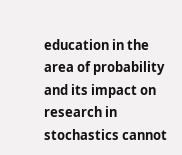education in the area of probability and its impact on research in stochastics cannot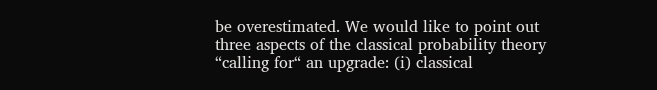be overestimated. We would like to point out three aspects of the classical probability theory “calling for“ an upgrade: (i) classical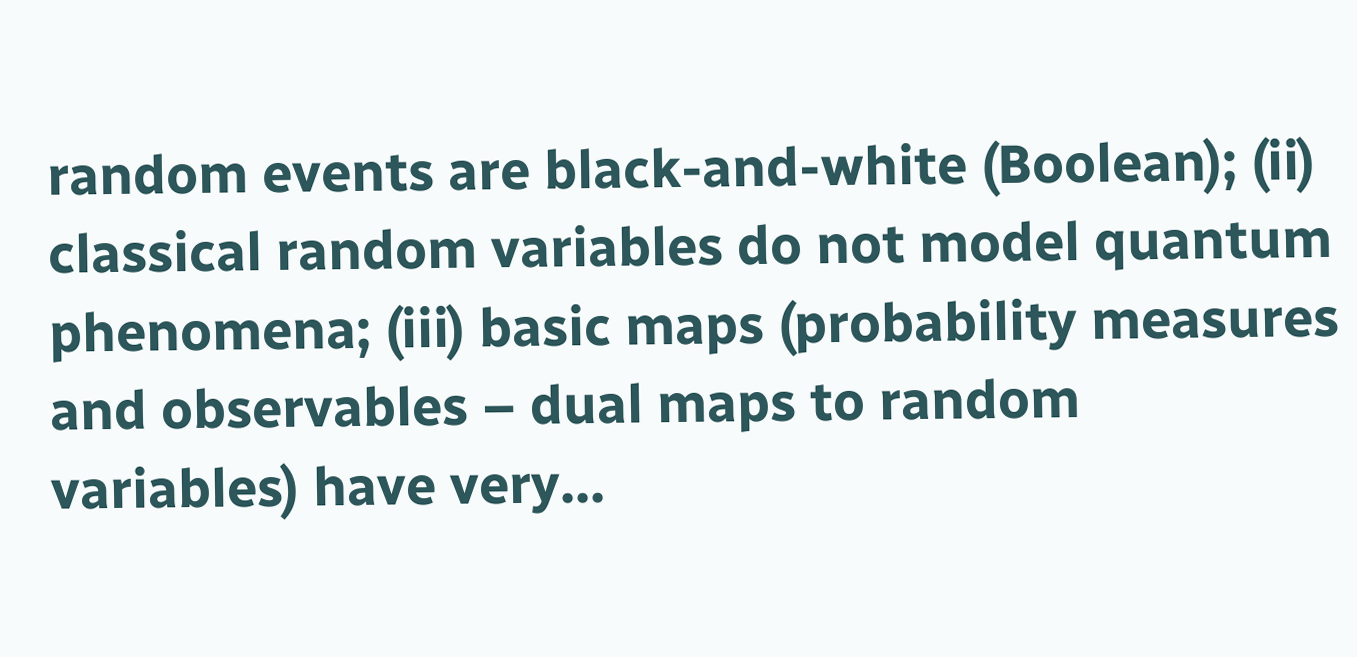random events are black-and-white (Boolean); (ii) classical random variables do not model quantum phenomena; (iii) basic maps (probability measures and observables – dual maps to random variables) have very...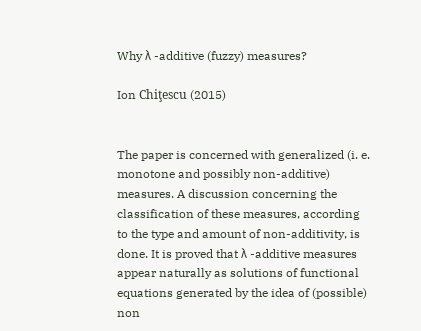Why λ -additive (fuzzy) measures?

Ion Chiţescu (2015)


The paper is concerned with generalized (i. e. monotone and possibly non-additive) measures. A discussion concerning the classification of these measures, according to the type and amount of non-additivity, is done. It is proved that λ -additive measures appear naturally as solutions of functional equations generated by the idea of (possible) non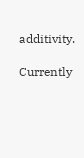additivity.

Currently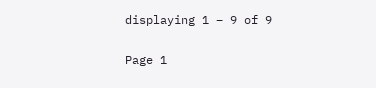displaying 1 – 9 of 9

Page 1